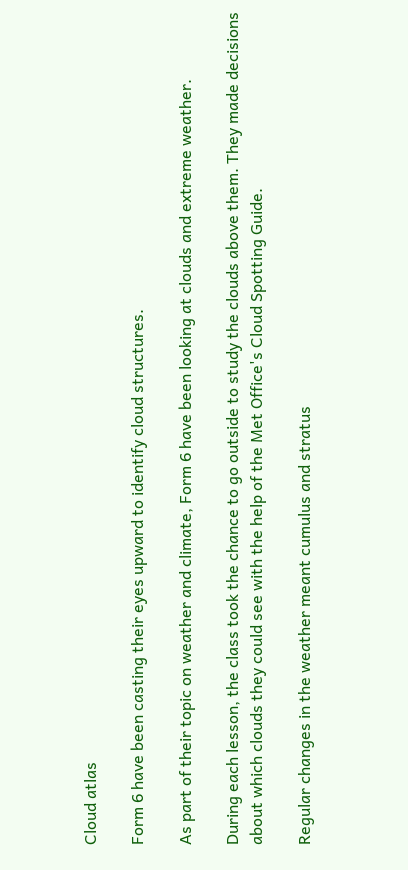Cloud atlas

Form 6 have been casting their eyes upward to identify cloud structures.

As part of their topic on weather and climate, Form 6 have been looking at clouds and extreme weather.

During each lesson, the class took the chance to go outside to study the clouds above them. They made decisions about which clouds they could see with the help of the Met Office's Cloud Spotting Guide.

Regular changes in the weather meant cumulus and stratus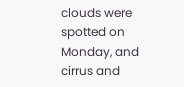clouds were spotted on Monday, and cirrus and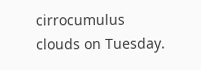cirrocumulus clouds on Tuesday.